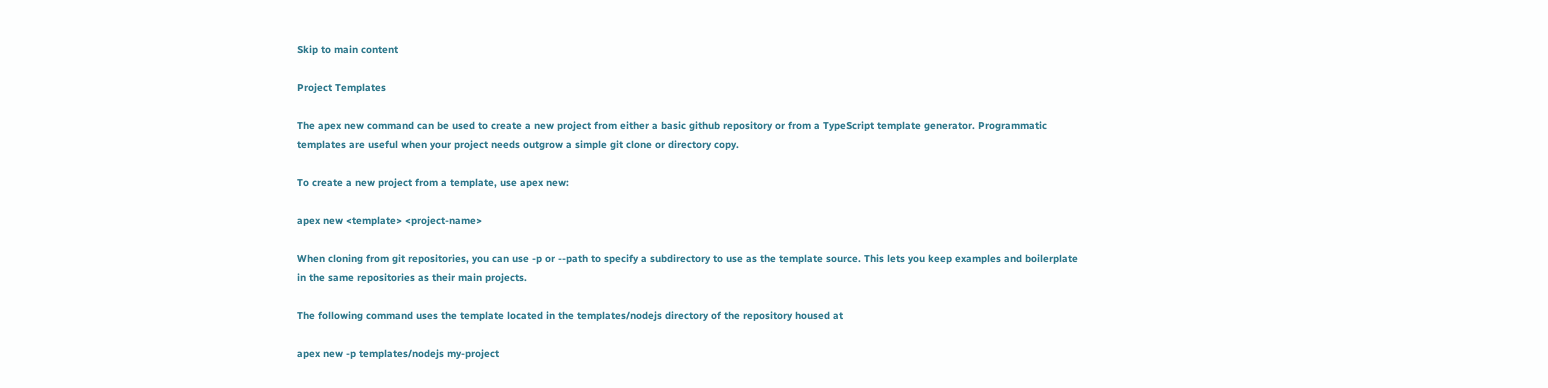Skip to main content

Project Templates

The apex new command can be used to create a new project from either a basic github repository or from a TypeScript template generator. Programmatic templates are useful when your project needs outgrow a simple git clone or directory copy.

To create a new project from a template, use apex new:

apex new <template> <project-name>

When cloning from git repositories, you can use -p or --path to specify a subdirectory to use as the template source. This lets you keep examples and boilerplate in the same repositories as their main projects.

The following command uses the template located in the templates/nodejs directory of the repository housed at

apex new -p templates/nodejs my-project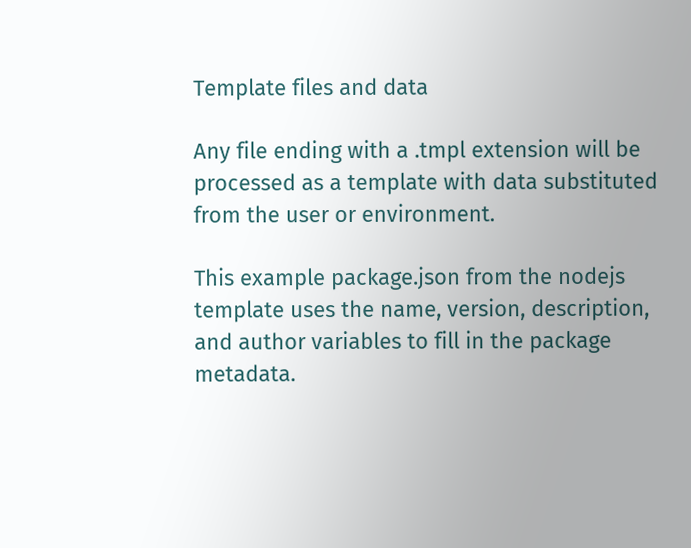Template files and data

Any file ending with a .tmpl extension will be processed as a template with data substituted from the user or environment.

This example package.json from the nodejs template uses the name, version, description, and author variables to fill in the package metadata.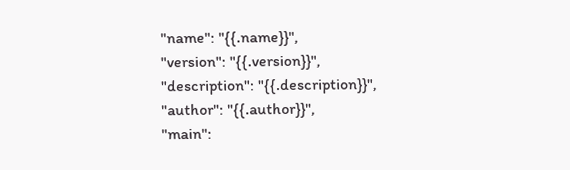"name": "{{.name}}",
"version": "{{.version}}",
"description": "{{.description}}",
"author": "{{.author}}",
"main":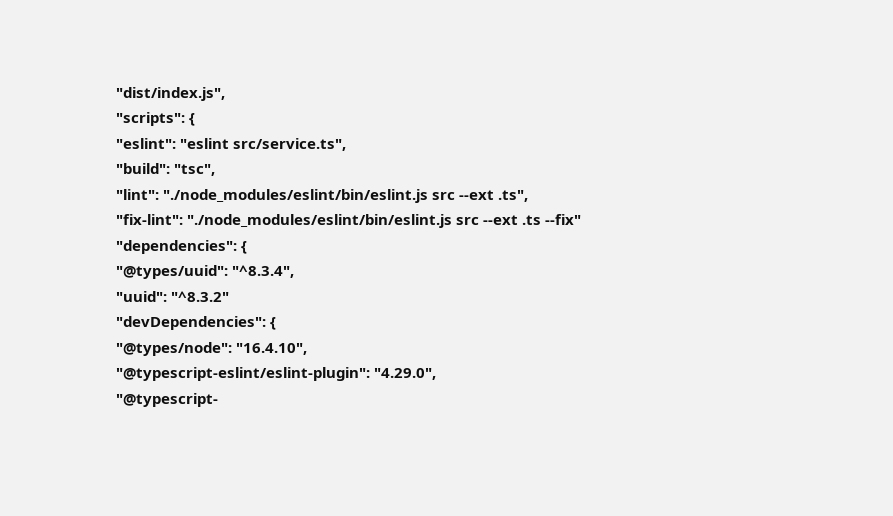"dist/index.js",
"scripts": {
"eslint": "eslint src/service.ts",
"build": "tsc",
"lint": "./node_modules/eslint/bin/eslint.js src --ext .ts",
"fix-lint": "./node_modules/eslint/bin/eslint.js src --ext .ts --fix"
"dependencies": {
"@types/uuid": "^8.3.4",
"uuid": "^8.3.2"
"devDependencies": {
"@types/node": "16.4.10",
"@typescript-eslint/eslint-plugin": "4.29.0",
"@typescript-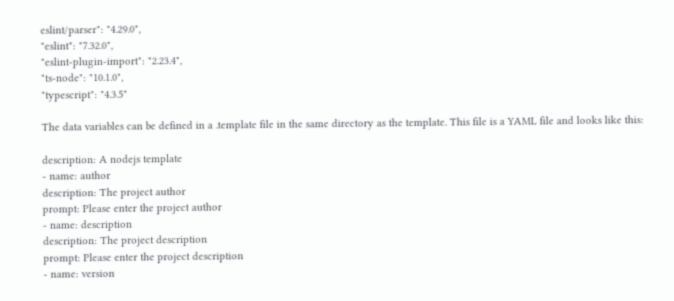eslint/parser": "4.29.0",
"eslint": "7.32.0",
"eslint-plugin-import": "2.23.4",
"ts-node": "10.1.0",
"typescript": "4.3.5"

The data variables can be defined in a .template file in the same directory as the template. This file is a YAML file and looks like this:

description: A nodejs template
- name: author
description: The project author
prompt: Please enter the project author
- name: description
description: The project description
prompt: Please enter the project description
- name: version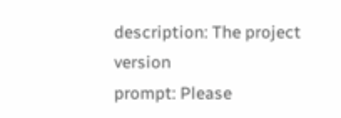description: The project version
prompt: Please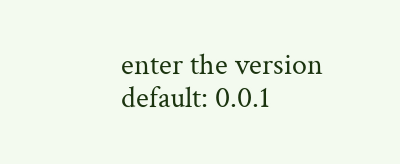enter the version
default: 0.0.1